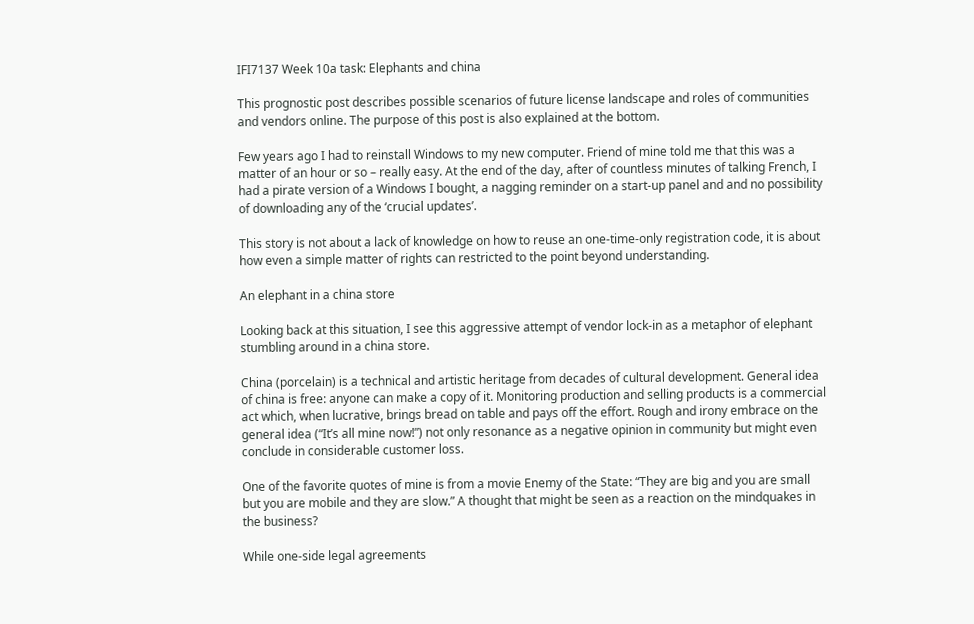IFI7137 Week 10a task: Elephants and china

This prognostic post describes possible scenarios of future license landscape and roles of communities and vendors online. The purpose of this post is also explained at the bottom.

Few years ago I had to reinstall Windows to my new computer. Friend of mine told me that this was a matter of an hour or so – really easy. At the end of the day, after of countless minutes of talking French, I had a pirate version of a Windows I bought, a nagging reminder on a start-up panel and and no possibility of downloading any of the ‘crucial updates’.

This story is not about a lack of knowledge on how to reuse an one-time-only registration code, it is about how even a simple matter of rights can restricted to the point beyond understanding.

An elephant in a china store

Looking back at this situation, I see this aggressive attempt of vendor lock-in as a metaphor of elephant stumbling around in a china store.

China (porcelain) is a technical and artistic heritage from decades of cultural development. General idea of china is free: anyone can make a copy of it. Monitoring production and selling products is a commercial act which, when lucrative, brings bread on table and pays off the effort. Rough and irony embrace on the general idea (“It’s all mine now!”) not only resonance as a negative opinion in community but might even conclude in considerable customer loss.

One of the favorite quotes of mine is from a movie Enemy of the State: “They are big and you are small but you are mobile and they are slow.” A thought that might be seen as a reaction on the mindquakes in the business?

While one-side legal agreements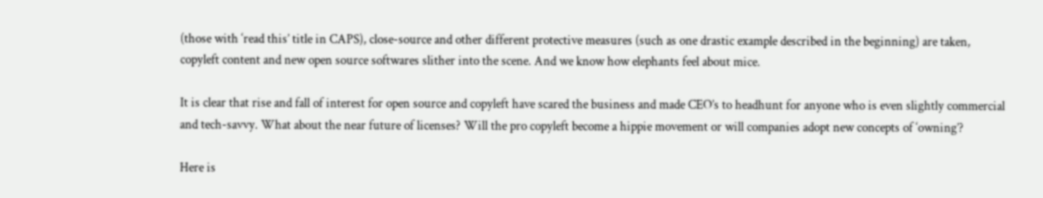(those with ‘read this’ title in CAPS), close-source and other different protective measures (such as one drastic example described in the beginning) are taken, copyleft content and new open source softwares slither into the scene. And we know how elephants feel about mice.

It is clear that rise and fall of interest for open source and copyleft have scared the business and made CEO’s to headhunt for anyone who is even slightly commercial and tech-savvy. What about the near future of licenses? Will the pro copyleft become a hippie movement or will companies adopt new concepts of ‘owning’?

Here is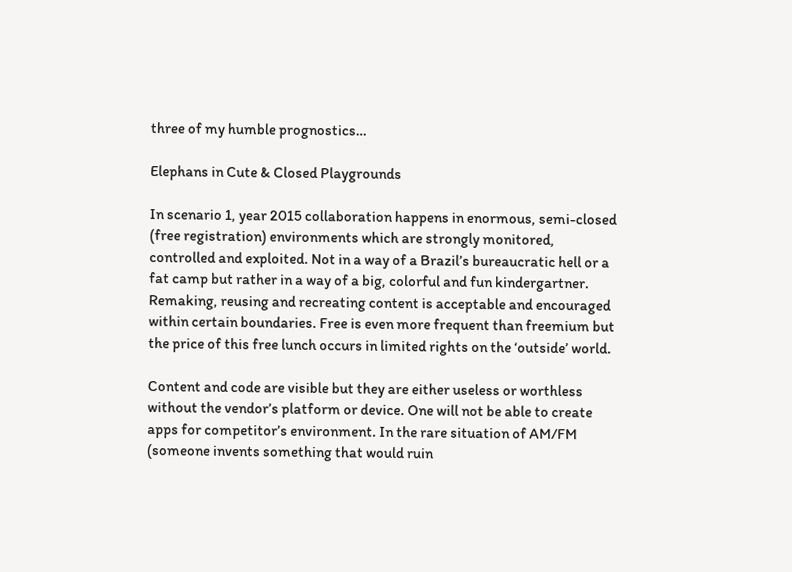three of my humble prognostics…

Elephans in Cute & Closed Playgrounds

In scenario 1, year 2015 collaboration happens in enormous, semi-closed (free registration) environments which are strongly monitored, controlled and exploited. Not in a way of a Brazil’s bureaucratic hell or a fat camp but rather in a way of a big, colorful and fun kindergartner. Remaking, reusing and recreating content is acceptable and encouraged within certain boundaries. Free is even more frequent than freemium but the price of this free lunch occurs in limited rights on the ‘outside’ world.

Content and code are visible but they are either useless or worthless without the vendor’s platform or device. One will not be able to create apps for competitor’s environment. In the rare situation of AM/FM (someone invents something that would ruin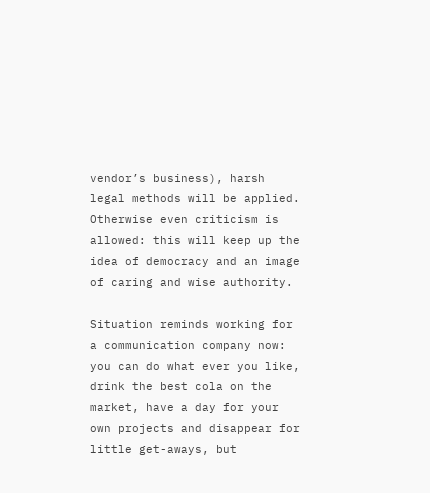vendor’s business), harsh legal methods will be applied. Otherwise even criticism is allowed: this will keep up the idea of democracy and an image of caring and wise authority.

Situation reminds working for a communication company now: you can do what ever you like, drink the best cola on the market, have a day for your own projects and disappear for little get-aways, but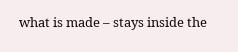what is made – stays inside the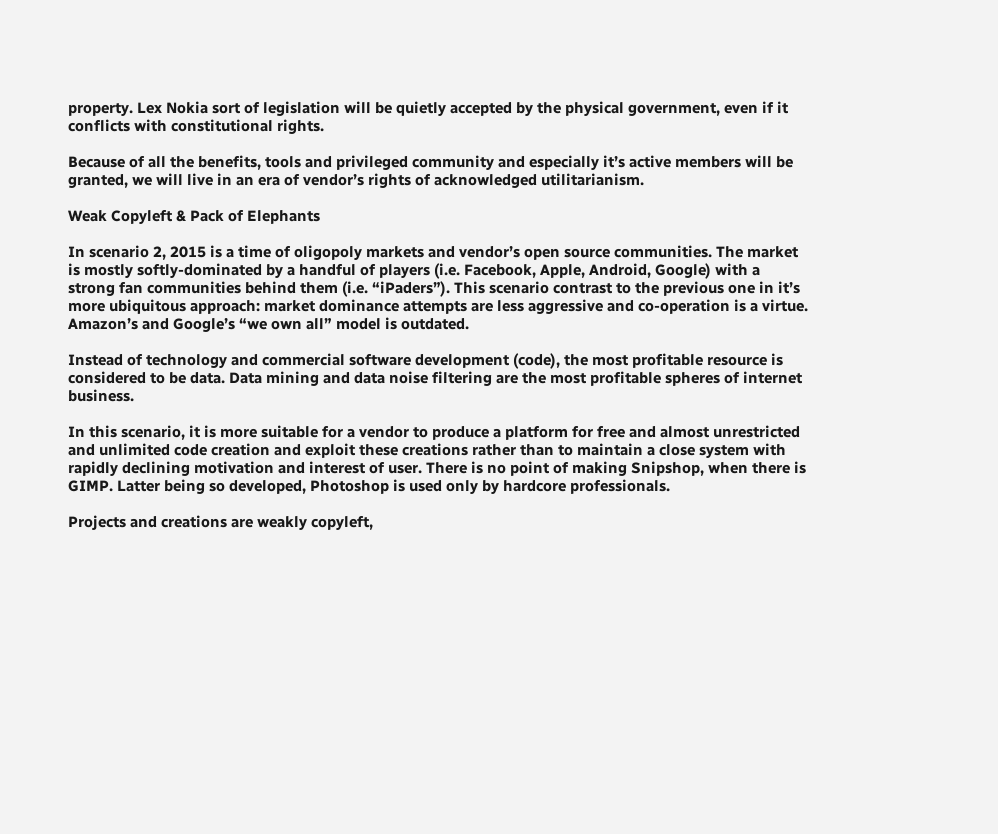property. Lex Nokia sort of legislation will be quietly accepted by the physical government, even if it conflicts with constitutional rights.

Because of all the benefits, tools and privileged community and especially it’s active members will be granted, we will live in an era of vendor’s rights of acknowledged utilitarianism.

Weak Copyleft & Pack of Elephants

In scenario 2, 2015 is a time of oligopoly markets and vendor’s open source communities. The market is mostly softly-dominated by a handful of players (i.e. Facebook, Apple, Android, Google) with a strong fan communities behind them (i.e. “iPaders”). This scenario contrast to the previous one in it’s more ubiquitous approach: market dominance attempts are less aggressive and co-operation is a virtue. Amazon’s and Google’s “we own all” model is outdated.

Instead of technology and commercial software development (code), the most profitable resource is considered to be data. Data mining and data noise filtering are the most profitable spheres of internet business.

In this scenario, it is more suitable for a vendor to produce a platform for free and almost unrestricted and unlimited code creation and exploit these creations rather than to maintain a close system with rapidly declining motivation and interest of user. There is no point of making Snipshop, when there is GIMP. Latter being so developed, Photoshop is used only by hardcore professionals.

Projects and creations are weakly copyleft,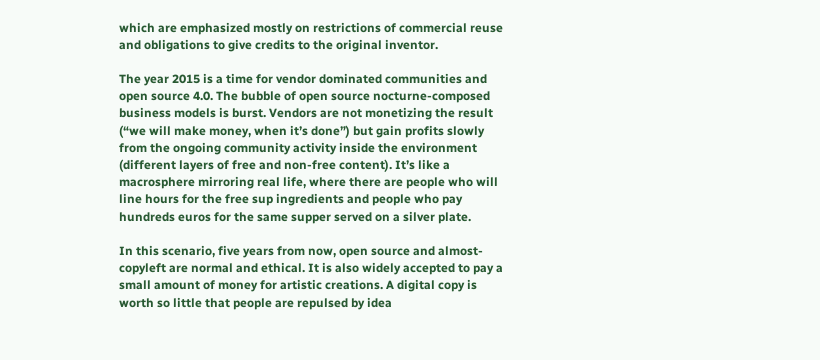which are emphasized mostly on restrictions of commercial reuse and obligations to give credits to the original inventor.

The year 2015 is a time for vendor dominated communities and open source 4.0. The bubble of open source nocturne-composed business models is burst. Vendors are not monetizing the result (“we will make money, when it’s done”) but gain profits slowly from the ongoing community activity inside the environment (different layers of free and non-free content). It’s like a macrosphere mirroring real life, where there are people who will line hours for the free sup ingredients and people who pay hundreds euros for the same supper served on a silver plate.

In this scenario, five years from now, open source and almost-copyleft are normal and ethical. It is also widely accepted to pay a small amount of money for artistic creations. A digital copy is worth so little that people are repulsed by idea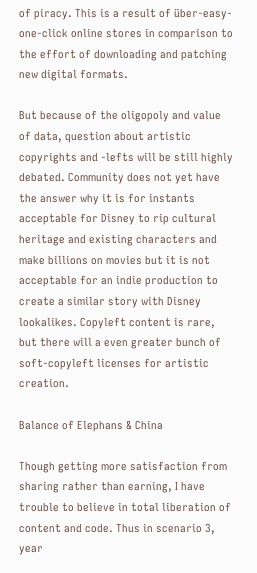of piracy. This is a result of über-easy-one-click online stores in comparison to the effort of downloading and patching new digital formats.

But because of the oligopoly and value of data, question about artistic copyrights and -lefts will be still highly debated. Community does not yet have the answer why it is for instants acceptable for Disney to rip cultural heritage and existing characters and make billions on movies but it is not acceptable for an indie production to create a similar story with Disney lookalikes. Copyleft content is rare, but there will a even greater bunch of soft-copyleft licenses for artistic creation.

Balance of Elephans & China

Though getting more satisfaction from sharing rather than earning, I have trouble to believe in total liberation of content and code. Thus in scenario 3, year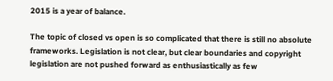2015 is a year of balance.

The topic of closed vs open is so complicated that there is still no absolute frameworks. Legislation is not clear, but clear boundaries and copyright legislation are not pushed forward as enthusiastically as few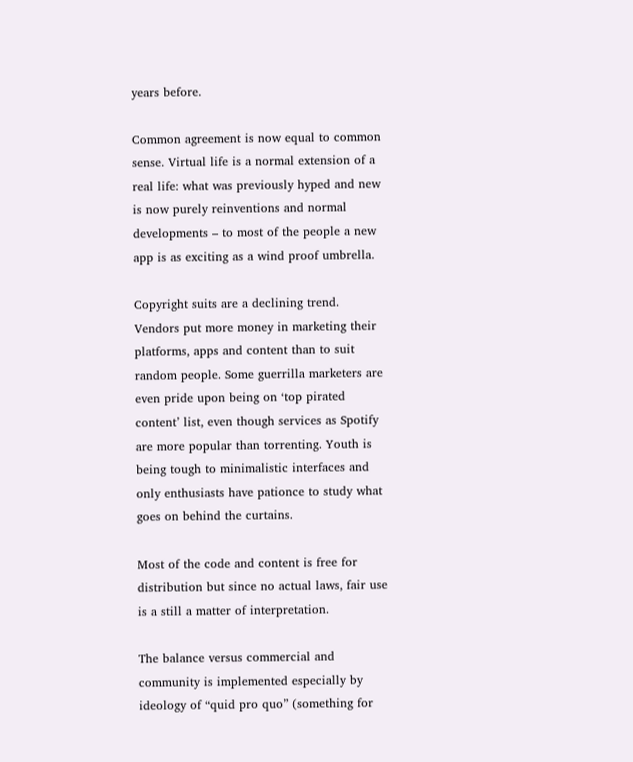years before.

Common agreement is now equal to common sense. Virtual life is a normal extension of a real life: what was previously hyped and new is now purely reinventions and normal developments – to most of the people a new app is as exciting as a wind proof umbrella.

Copyright suits are a declining trend. Vendors put more money in marketing their platforms, apps and content than to suit random people. Some guerrilla marketers are even pride upon being on ‘top pirated content’ list, even though services as Spotify are more popular than torrenting. Youth is being tough to minimalistic interfaces and only enthusiasts have pationce to study what goes on behind the curtains.

Most of the code and content is free for distribution but since no actual laws, fair use is a still a matter of interpretation.

The balance versus commercial and community is implemented especially by ideology of “quid pro quo” (something for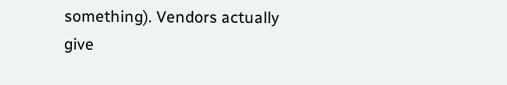something). Vendors actually give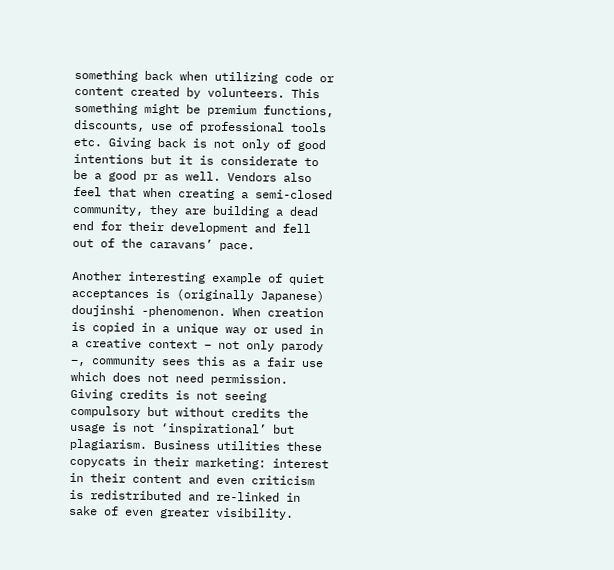something back when utilizing code or content created by volunteers. This something might be premium functions, discounts, use of professional tools etc. Giving back is not only of good intentions but it is considerate to be a good pr as well. Vendors also feel that when creating a semi-closed community, they are building a dead end for their development and fell out of the caravans’ pace.

Another interesting example of quiet acceptances is (originally Japanese) doujinshi -phenomenon. When creation is copied in a unique way or used in a creative context – not only parody –, community sees this as a fair use which does not need permission. Giving credits is not seeing compulsory but without credits the usage is not ‘inspirational’ but plagiarism. Business utilities these copycats in their marketing: interest in their content and even criticism is redistributed and re-linked in sake of even greater visibility.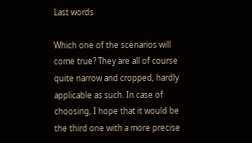Last words

Which one of the scenarios will come true? They are all of course quite narrow and cropped, hardly applicable as such. In case of choosing, I hope that it would be the third one with a more precise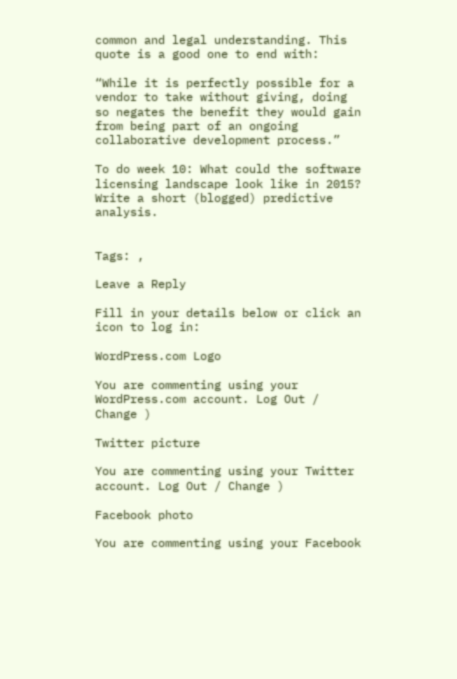common and legal understanding. This quote is a good one to end with:

“While it is perfectly possible for a vendor to take without giving, doing so negates the benefit they would gain from being part of an ongoing collaborative development process.”

To do week 10: What could the software licensing landscape look like in 2015? Write a short (blogged) predictive analysis.


Tags: ,

Leave a Reply

Fill in your details below or click an icon to log in:

WordPress.com Logo

You are commenting using your WordPress.com account. Log Out / Change )

Twitter picture

You are commenting using your Twitter account. Log Out / Change )

Facebook photo

You are commenting using your Facebook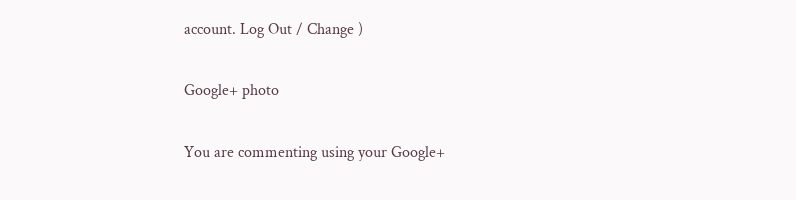account. Log Out / Change )

Google+ photo

You are commenting using your Google+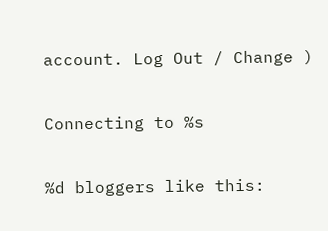account. Log Out / Change )

Connecting to %s

%d bloggers like this: